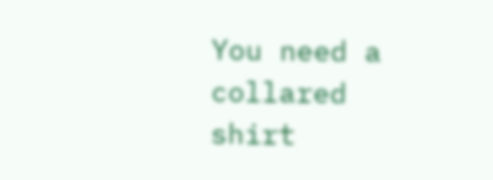You need a collared shirt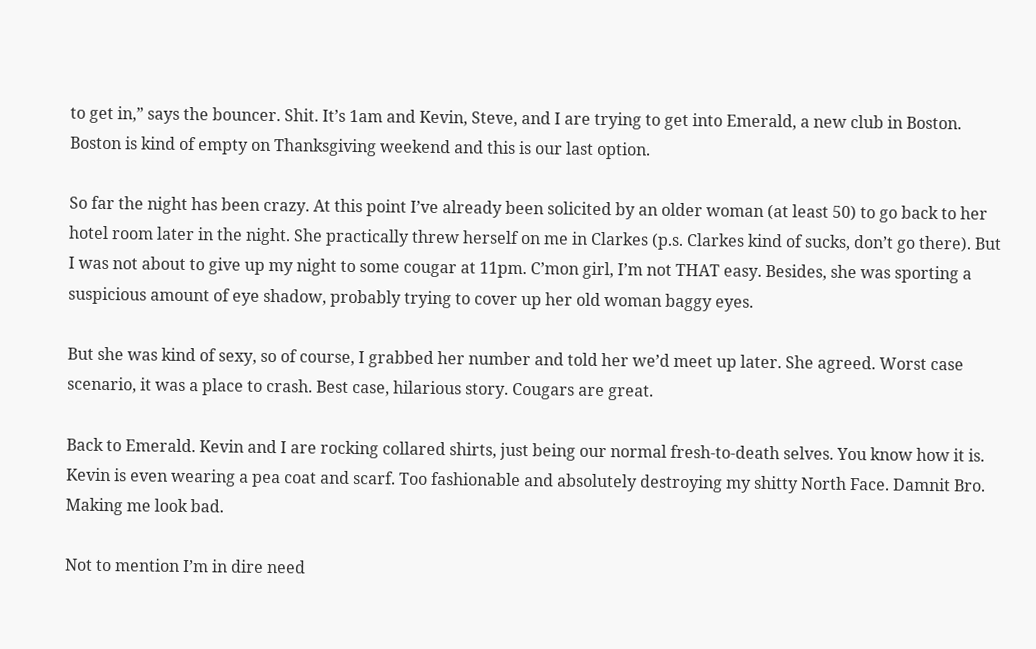to get in,” says the bouncer. Shit. It’s 1am and Kevin, Steve, and I are trying to get into Emerald, a new club in Boston. Boston is kind of empty on Thanksgiving weekend and this is our last option.

So far the night has been crazy. At this point I’ve already been solicited by an older woman (at least 50) to go back to her hotel room later in the night. She practically threw herself on me in Clarkes (p.s. Clarkes kind of sucks, don’t go there). But I was not about to give up my night to some cougar at 11pm. C’mon girl, I’m not THAT easy. Besides, she was sporting a suspicious amount of eye shadow, probably trying to cover up her old woman baggy eyes.

But she was kind of sexy, so of course, I grabbed her number and told her we’d meet up later. She agreed. Worst case scenario, it was a place to crash. Best case, hilarious story. Cougars are great.

Back to Emerald. Kevin and I are rocking collared shirts, just being our normal fresh-to-death selves. You know how it is. Kevin is even wearing a pea coat and scarf. Too fashionable and absolutely destroying my shitty North Face. Damnit Bro. Making me look bad.

Not to mention I’m in dire need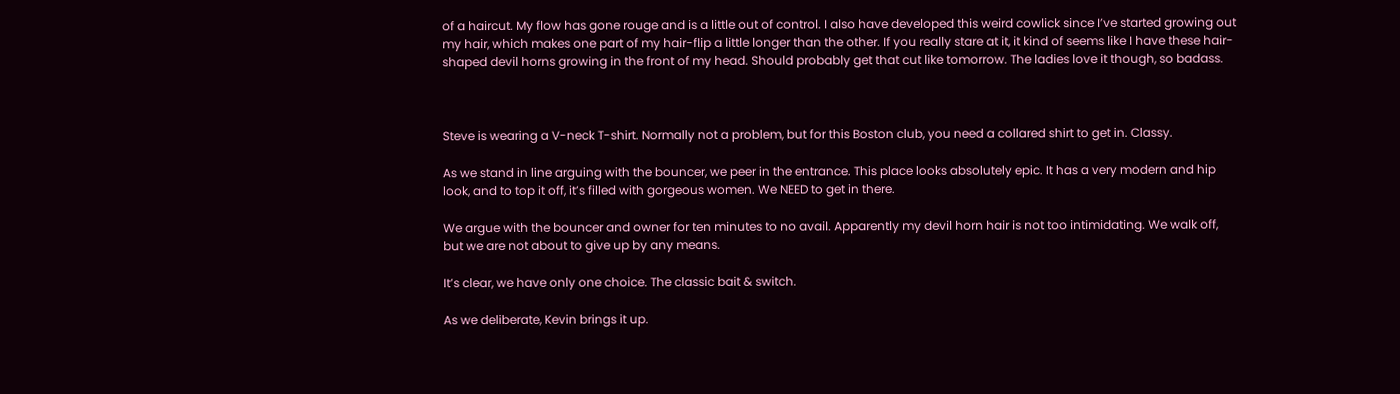of a haircut. My flow has gone rouge and is a little out of control. I also have developed this weird cowlick since I’ve started growing out my hair, which makes one part of my hair-flip a little longer than the other. If you really stare at it, it kind of seems like I have these hair-shaped devil horns growing in the front of my head. Should probably get that cut like tomorrow. The ladies love it though, so badass.



Steve is wearing a V-neck T-shirt. Normally not a problem, but for this Boston club, you need a collared shirt to get in. Classy.

As we stand in line arguing with the bouncer, we peer in the entrance. This place looks absolutely epic. It has a very modern and hip look, and to top it off, it’s filled with gorgeous women. We NEED to get in there.

We argue with the bouncer and owner for ten minutes to no avail. Apparently my devil horn hair is not too intimidating. We walk off, but we are not about to give up by any means.

It’s clear, we have only one choice. The classic bait & switch.

As we deliberate, Kevin brings it up.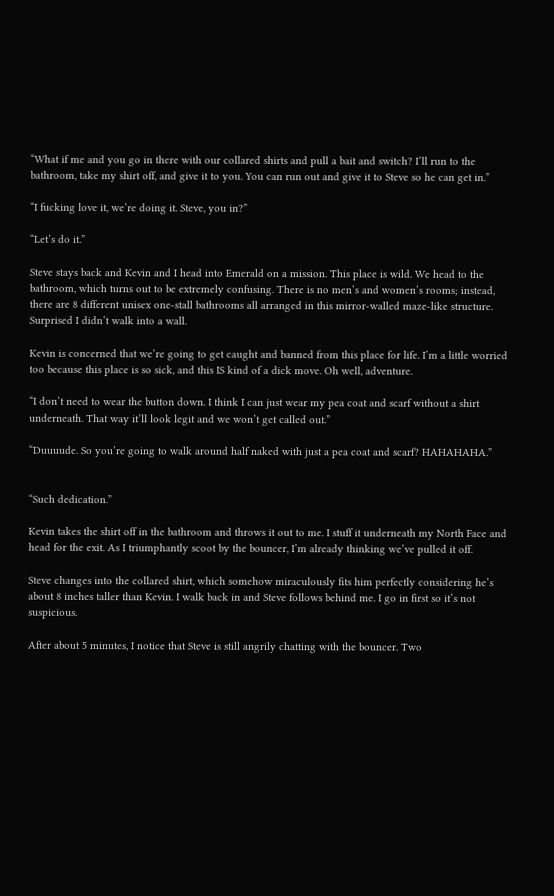“What if me and you go in there with our collared shirts and pull a bait and switch? I’ll run to the bathroom, take my shirt off, and give it to you. You can run out and give it to Steve so he can get in.”

“I fucking love it, we’re doing it. Steve, you in?”

“Let’s do it.”

Steve stays back and Kevin and I head into Emerald on a mission. This place is wild. We head to the bathroom, which turns out to be extremely confusing. There is no men’s and women’s rooms; instead, there are 8 different unisex one-stall bathrooms all arranged in this mirror-walled maze-like structure. Surprised I didn’t walk into a wall.

Kevin is concerned that we’re going to get caught and banned from this place for life. I’m a little worried too because this place is so sick, and this IS kind of a dick move. Oh well, adventure.

“I don’t need to wear the button down. I think I can just wear my pea coat and scarf without a shirt underneath. That way it’ll look legit and we won’t get called out.”

“Duuuude. So you’re going to walk around half naked with just a pea coat and scarf? HAHAHAHA.”


“Such dedication.”

Kevin takes the shirt off in the bathroom and throws it out to me. I stuff it underneath my North Face and head for the exit. As I triumphantly scoot by the bouncer, I’m already thinking we’ve pulled it off.

Steve changes into the collared shirt, which somehow miraculously fits him perfectly considering he’s about 8 inches taller than Kevin. I walk back in and Steve follows behind me. I go in first so it’s not suspicious.

After about 5 minutes, I notice that Steve is still angrily chatting with the bouncer. Two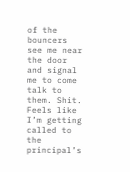of the bouncers see me near the door and signal me to come talk to them. Shit. Feels like I’m getting called to the principal’s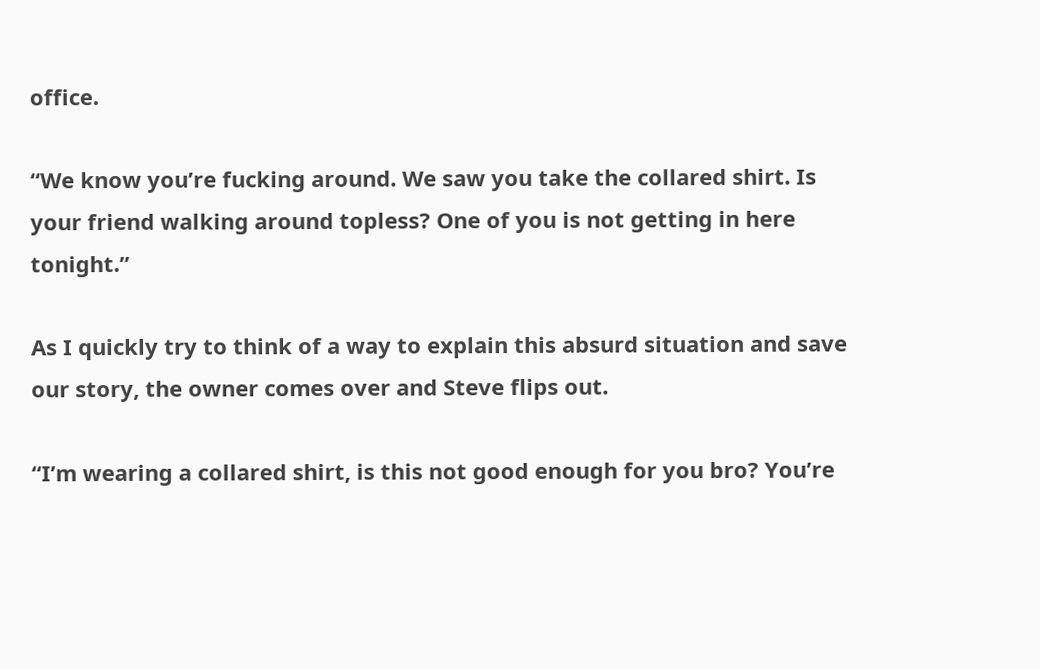office.

“We know you’re fucking around. We saw you take the collared shirt. Is your friend walking around topless? One of you is not getting in here tonight.”

As I quickly try to think of a way to explain this absurd situation and save our story, the owner comes over and Steve flips out.

“I’m wearing a collared shirt, is this not good enough for you bro? You’re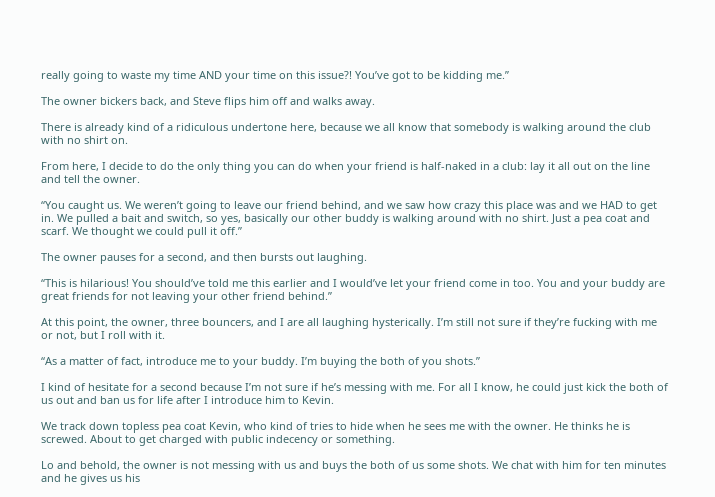really going to waste my time AND your time on this issue?! You’ve got to be kidding me.”

The owner bickers back, and Steve flips him off and walks away.

There is already kind of a ridiculous undertone here, because we all know that somebody is walking around the club with no shirt on.

From here, I decide to do the only thing you can do when your friend is half-naked in a club: lay it all out on the line and tell the owner.

“You caught us. We weren’t going to leave our friend behind, and we saw how crazy this place was and we HAD to get in. We pulled a bait and switch, so yes, basically our other buddy is walking around with no shirt. Just a pea coat and scarf. We thought we could pull it off.”

The owner pauses for a second, and then bursts out laughing.

“This is hilarious! You should’ve told me this earlier and I would’ve let your friend come in too. You and your buddy are great friends for not leaving your other friend behind.”

At this point, the owner, three bouncers, and I are all laughing hysterically. I’m still not sure if they’re fucking with me or not, but I roll with it.

“As a matter of fact, introduce me to your buddy. I’m buying the both of you shots.”

I kind of hesitate for a second because I’m not sure if he’s messing with me. For all I know, he could just kick the both of us out and ban us for life after I introduce him to Kevin.

We track down topless pea coat Kevin, who kind of tries to hide when he sees me with the owner. He thinks he is screwed. About to get charged with public indecency or something.

Lo and behold, the owner is not messing with us and buys the both of us some shots. We chat with him for ten minutes and he gives us his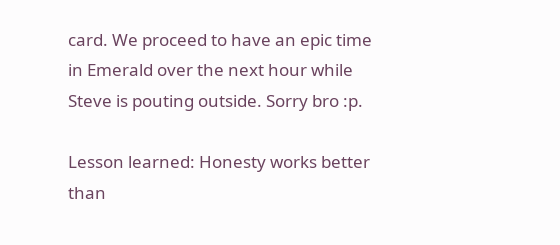card. We proceed to have an epic time in Emerald over the next hour while Steve is pouting outside. Sorry bro :p.

Lesson learned: Honesty works better than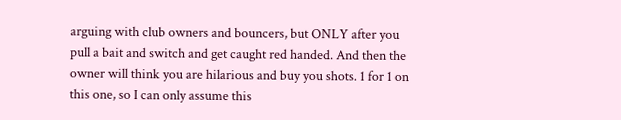arguing with club owners and bouncers, but ONLY after you pull a bait and switch and get caught red handed. And then the owner will think you are hilarious and buy you shots. 1 for 1 on this one, so I can only assume this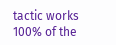tactic works 100% of the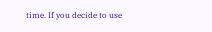time. If you decide to use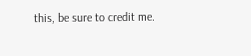this, be sure to credit me.